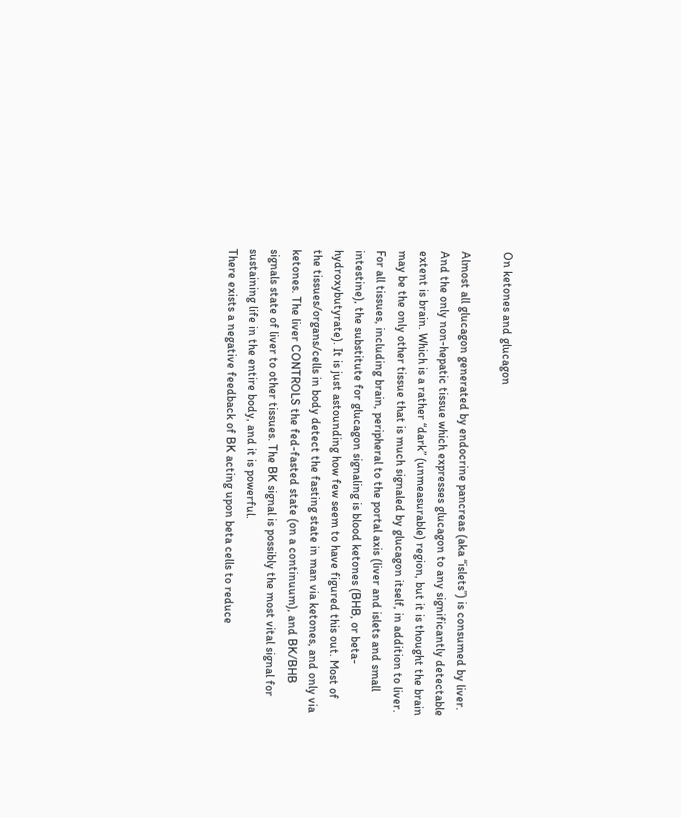On ketones and glucagon

Almost all glucagon generated by endocrine pancreas (aka “islets”) is consumed by liver. And the only non-hepatic tissue which expresses glucagon to any significantly detectable extent is brain. Which is a rather “dark” (unmeasurable) region, but it is thought the brain may be the only other tissue that is much signaled by glucagon itself, in addition to liver.
For all tissues, including brain, peripheral to the portal axis (liver and islets and small intestine), the substitute for glucagon signaling is blood ketones (BHB, or beta-hydroxybutyrate). It is just astounding how few seem to have figured this out. Most of the tissues/organs/cells in body detect the fasting state in man via ketones, and only via ketones. The liver CONTROLS the fed-fasted state (on a continuum), and BK/BHB signals state of liver to other tissues. The BK signal is possibly the most vital signal for sustaining life in the entire body, and it is powerful.
There exists a negative feedback of BK acting upon beta cells to reduce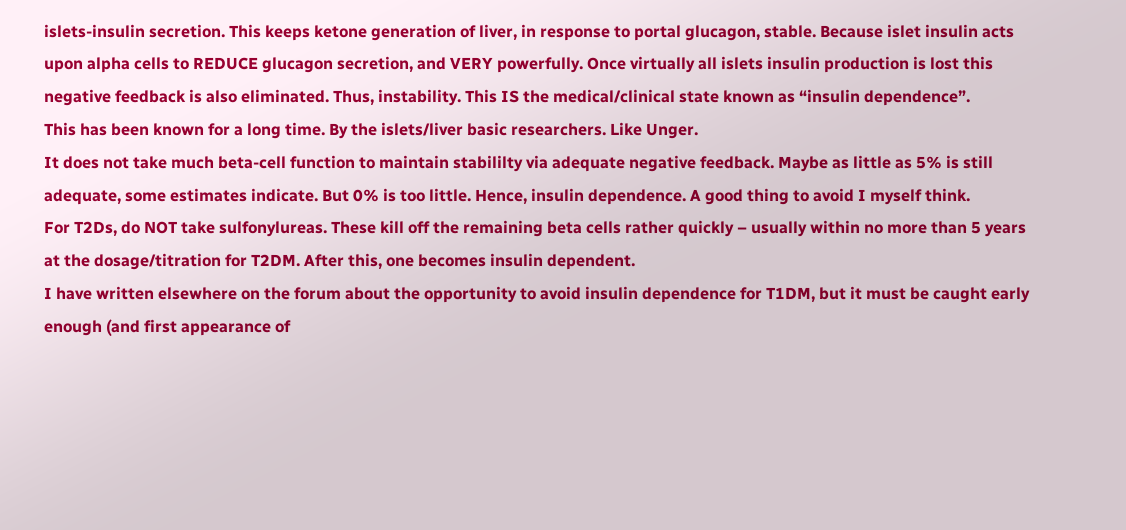islets-insulin secretion. This keeps ketone generation of liver, in response to portal glucagon, stable. Because islet insulin acts upon alpha cells to REDUCE glucagon secretion, and VERY powerfully. Once virtually all islets insulin production is lost this negative feedback is also eliminated. Thus, instability. This IS the medical/clinical state known as “insulin dependence”.
This has been known for a long time. By the islets/liver basic researchers. Like Unger.
It does not take much beta-cell function to maintain stabililty via adequate negative feedback. Maybe as little as 5% is still adequate, some estimates indicate. But 0% is too little. Hence, insulin dependence. A good thing to avoid I myself think.
For T2Ds, do NOT take sulfonylureas. These kill off the remaining beta cells rather quickly – usually within no more than 5 years at the dosage/titration for T2DM. After this, one becomes insulin dependent.
I have written elsewhere on the forum about the opportunity to avoid insulin dependence for T1DM, but it must be caught early enough (and first appearance of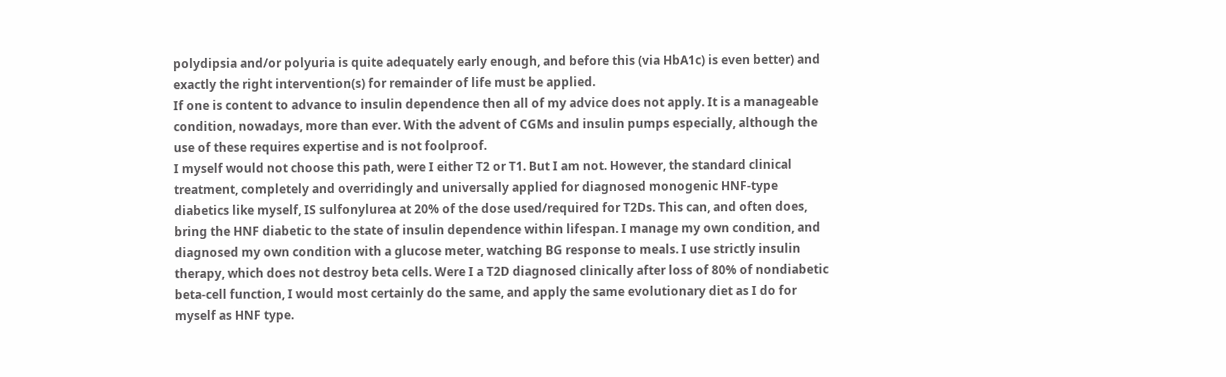polydipsia and/or polyuria is quite adequately early enough, and before this (via HbA1c) is even better) and exactly the right intervention(s) for remainder of life must be applied.
If one is content to advance to insulin dependence then all of my advice does not apply. It is a manageable condition, nowadays, more than ever. With the advent of CGMs and insulin pumps especially, although the use of these requires expertise and is not foolproof.
I myself would not choose this path, were I either T2 or T1. But I am not. However, the standard clinical treatment, completely and overridingly and universally applied for diagnosed monogenic HNF-type diabetics like myself, IS sulfonylurea at 20% of the dose used/required for T2Ds. This can, and often does, bring the HNF diabetic to the state of insulin dependence within lifespan. I manage my own condition, and diagnosed my own condition with a glucose meter, watching BG response to meals. I use strictly insulin therapy, which does not destroy beta cells. Were I a T2D diagnosed clinically after loss of 80% of nondiabetic beta-cell function, I would most certainly do the same, and apply the same evolutionary diet as I do for myself as HNF type.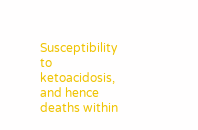Susceptibility to ketoacidosis, and hence deaths within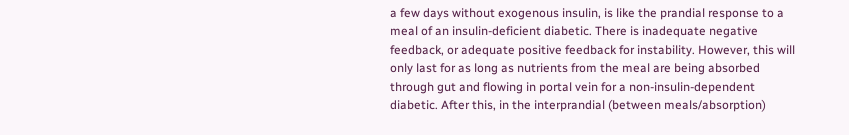a few days without exogenous insulin, is like the prandial response to a meal of an insulin-deficient diabetic. There is inadequate negative feedback, or adequate positive feedback for instability. However, this will only last for as long as nutrients from the meal are being absorbed through gut and flowing in portal vein for a non-insulin-dependent diabetic. After this, in the interprandial (between meals/absorption)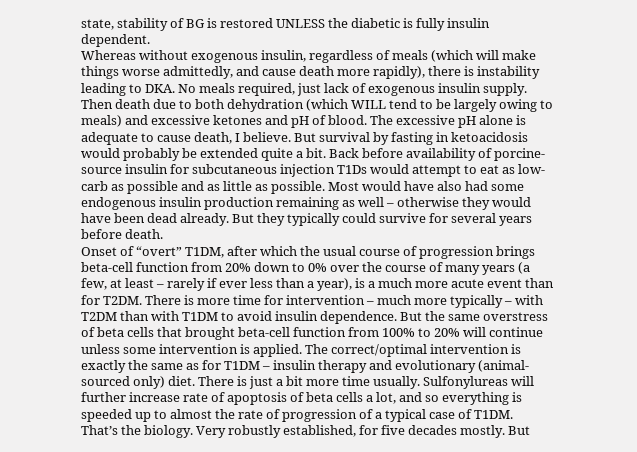state, stability of BG is restored UNLESS the diabetic is fully insulin dependent.
Whereas without exogenous insulin, regardless of meals (which will make things worse admittedly, and cause death more rapidly), there is instability leading to DKA. No meals required, just lack of exogenous insulin supply. Then death due to both dehydration (which WILL tend to be largely owing to meals) and excessive ketones and pH of blood. The excessive pH alone is adequate to cause death, I believe. But survival by fasting in ketoacidosis would probably be extended quite a bit. Back before availability of porcine-source insulin for subcutaneous injection T1Ds would attempt to eat as low-carb as possible and as little as possible. Most would have also had some endogenous insulin production remaining as well – otherwise they would have been dead already. But they typically could survive for several years before death.
Onset of “overt” T1DM, after which the usual course of progression brings beta-cell function from 20% down to 0% over the course of many years (a few, at least – rarely if ever less than a year), is a much more acute event than for T2DM. There is more time for intervention – much more typically – with T2DM than with T1DM to avoid insulin dependence. But the same overstress of beta cells that brought beta-cell function from 100% to 20% will continue unless some intervention is applied. The correct/optimal intervention is exactly the same as for T1DM – insulin therapy and evolutionary (animal-sourced only) diet. There is just a bit more time usually. Sulfonylureas will further increase rate of apoptosis of beta cells a lot, and so everything is speeded up to almost the rate of progression of a typical case of T1DM.
That’s the biology. Very robustly established, for five decades mostly. But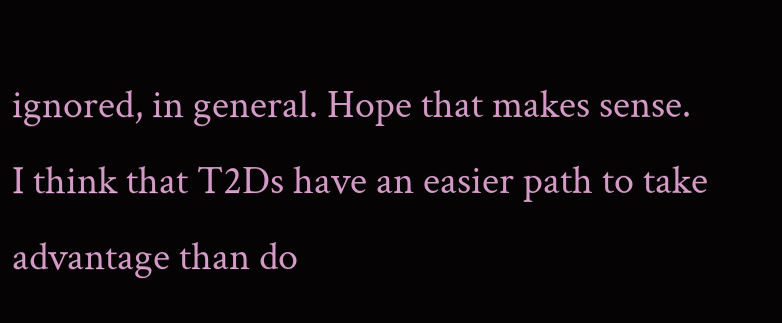ignored, in general. Hope that makes sense.
I think that T2Ds have an easier path to take advantage than do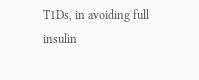T1Ds, in avoiding full insulin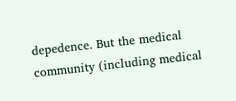depedence. But the medical community (including medical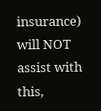insurance) will NOT assist with this,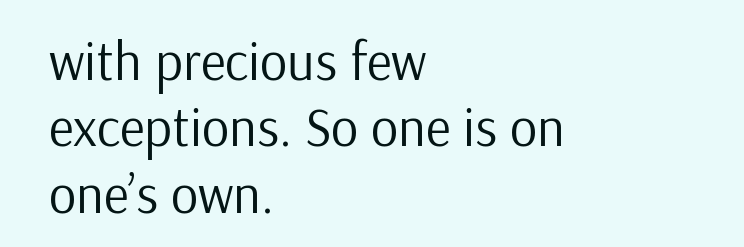with precious few exceptions. So one is on one’s own.